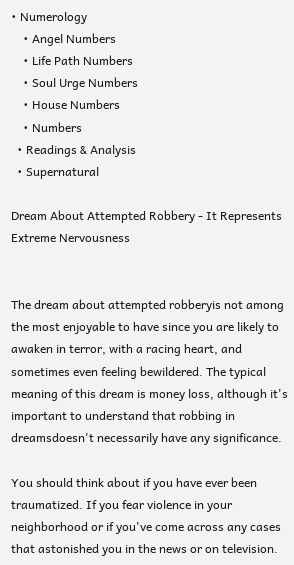• Numerology
    • Angel Numbers
    • Life Path Numbers
    • Soul Urge Numbers
    • House Numbers
    • Numbers
  • Readings & Analysis
  • Supernatural

Dream About Attempted Robbery - It Represents Extreme Nervousness


The dream about attempted robberyis not among the most enjoyable to have since you are likely to awaken in terror, with a racing heart, and sometimes even feeling bewildered. The typical meaning of this dream is money loss, although it's important to understand that robbing in dreamsdoesn't necessarily have any significance.

You should think about if you have ever been traumatized. If you fear violence in your neighborhood or if you've come across any cases that astonished you in the news or on television.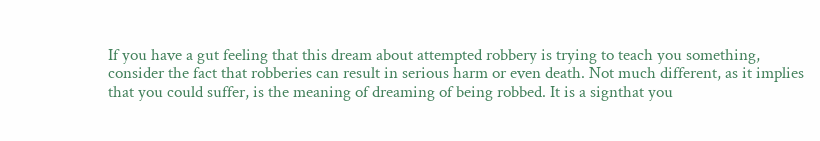If you have a gut feeling that this dream about attempted robbery is trying to teach you something, consider the fact that robberies can result in serious harm or even death. Not much different, as it implies that you could suffer, is the meaning of dreaming of being robbed. It is a signthat you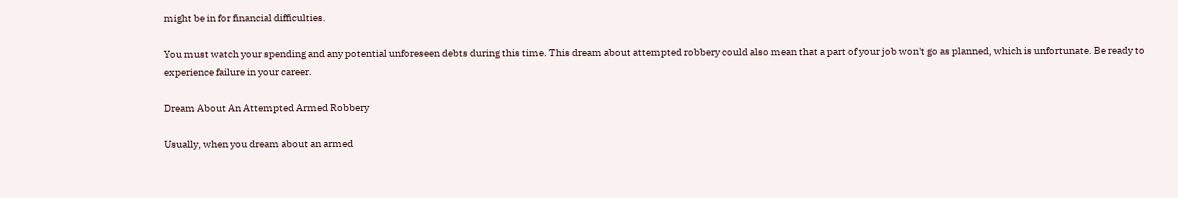might be in for financial difficulties.

You must watch your spending and any potential unforeseen debts during this time. This dream about attempted robbery could also mean that a part of your job won't go as planned, which is unfortunate. Be ready to experience failure in your career.

Dream About An Attempted Armed Robbery

Usually, when you dream about an armed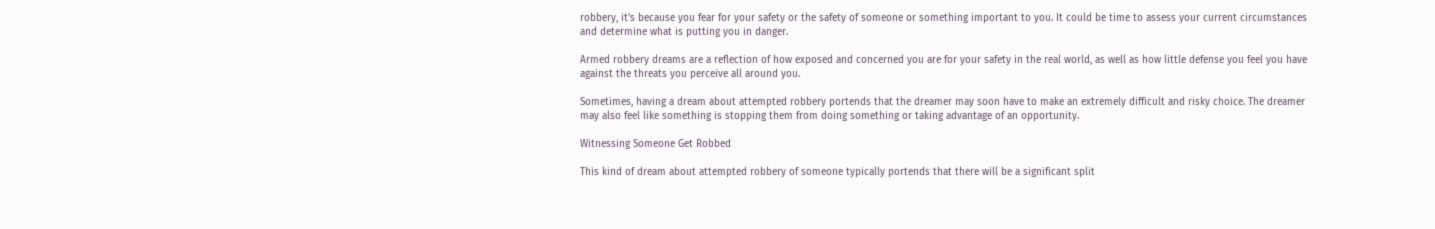robbery, it's because you fear for your safety or the safety of someone or something important to you. It could be time to assess your current circumstances and determine what is putting you in danger.

Armed robbery dreams are a reflection of how exposed and concerned you are for your safety in the real world, as well as how little defense you feel you have against the threats you perceive all around you.

Sometimes, having a dream about attempted robbery portends that the dreamer may soon have to make an extremely difficult and risky choice. The dreamer may also feel like something is stopping them from doing something or taking advantage of an opportunity.

Witnessing Someone Get Robbed

This kind of dream about attempted robbery of someone typically portends that there will be a significant split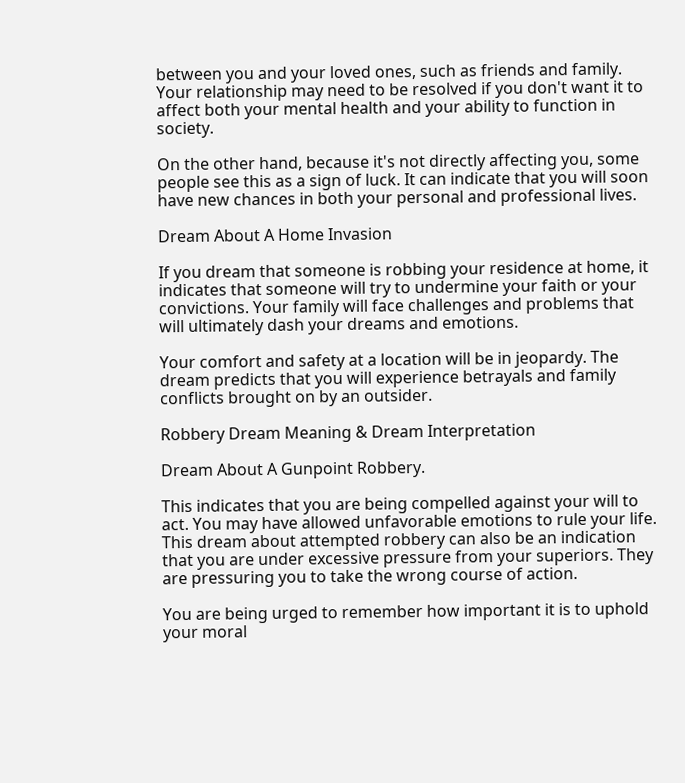between you and your loved ones, such as friends and family. Your relationship may need to be resolved if you don't want it to affect both your mental health and your ability to function in society.

On the other hand, because it's not directly affecting you, some people see this as a sign of luck. It can indicate that you will soon have new chances in both your personal and professional lives.

Dream About A Home Invasion

If you dream that someone is robbing your residence at home, it indicates that someone will try to undermine your faith or your convictions. Your family will face challenges and problems that will ultimately dash your dreams and emotions.

Your comfort and safety at a location will be in jeopardy. The dream predicts that you will experience betrayals and family conflicts brought on by an outsider.

Robbery Dream Meaning & Dream Interpretation

Dream About A Gunpoint Robbery.

This indicates that you are being compelled against your will to act. You may have allowed unfavorable emotions to rule your life. This dream about attempted robbery can also be an indication that you are under excessive pressure from your superiors. They are pressuring you to take the wrong course of action.

You are being urged to remember how important it is to uphold your moral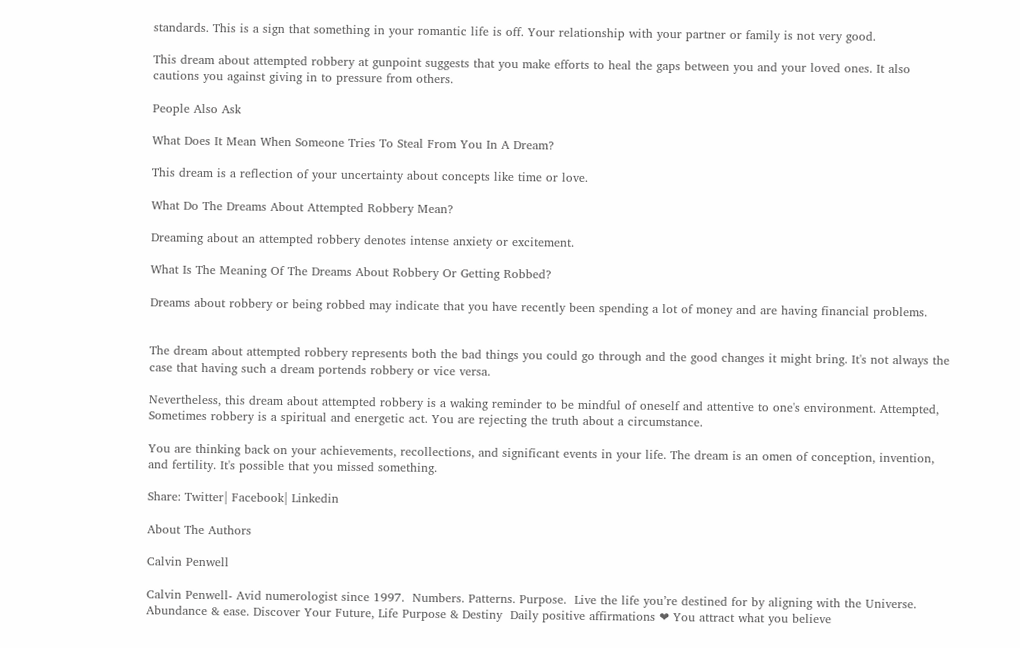standards. This is a sign that something in your romantic life is off. Your relationship with your partner or family is not very good.

This dream about attempted robbery at gunpoint suggests that you make efforts to heal the gaps between you and your loved ones. It also cautions you against giving in to pressure from others.

People Also Ask

What Does It Mean When Someone Tries To Steal From You In A Dream?

This dream is a reflection of your uncertainty about concepts like time or love.

What Do The Dreams About Attempted Robbery Mean?

Dreaming about an attempted robbery denotes intense anxiety or excitement.

What Is The Meaning Of The Dreams About Robbery Or Getting Robbed?

Dreams about robbery or being robbed may indicate that you have recently been spending a lot of money and are having financial problems.


The dream about attempted robbery represents both the bad things you could go through and the good changes it might bring. It's not always the case that having such a dream portends robbery or vice versa.

Nevertheless, this dream about attempted robbery is a waking reminder to be mindful of oneself and attentive to one's environment. Attempted, Sometimes robbery is a spiritual and energetic act. You are rejecting the truth about a circumstance.

You are thinking back on your achievements, recollections, and significant events in your life. The dream is an omen of conception, invention, and fertility. It's possible that you missed something.

Share: Twitter| Facebook| Linkedin

About The Authors

Calvin Penwell

Calvin Penwell- Avid numerologist since 1997.  Numbers. Patterns. Purpose.  Live the life you’re destined for by aligning with the Universe. Abundance & ease. Discover Your Future, Life Purpose & Destiny  Daily positive affirmations ❤ You attract what you believe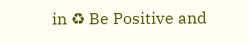in ♻ Be Positive and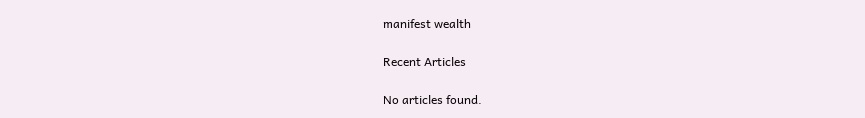manifest wealth

Recent Articles

No articles found.